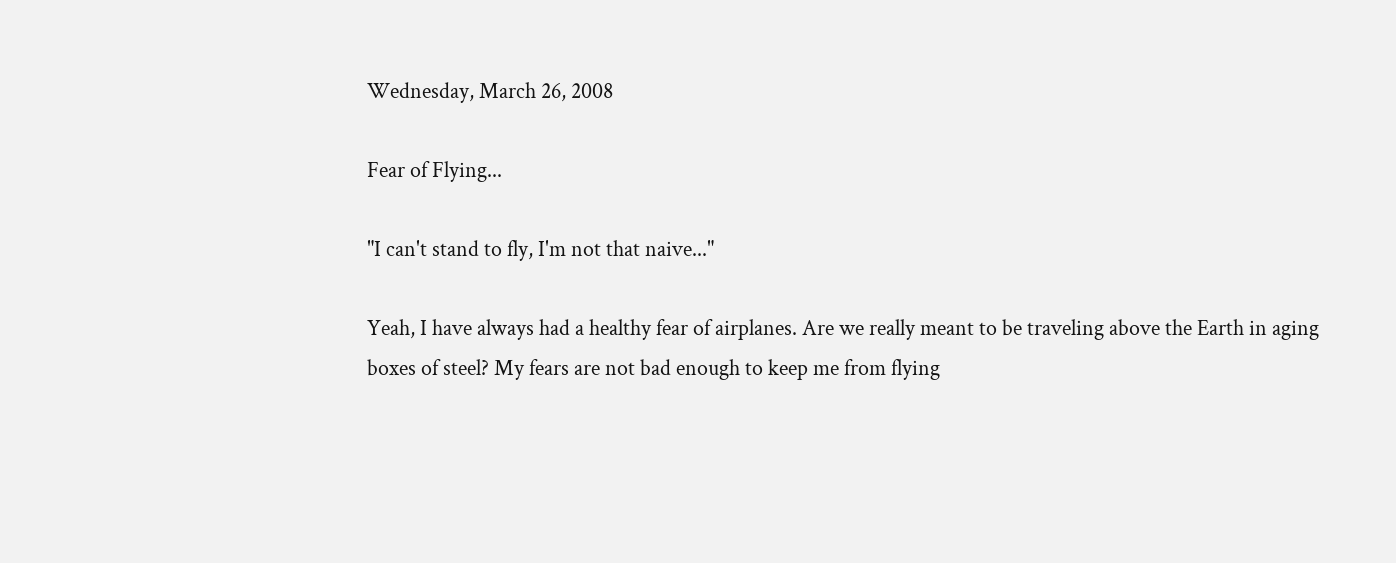Wednesday, March 26, 2008

Fear of Flying...

"I can't stand to fly, I'm not that naive..."

Yeah, I have always had a healthy fear of airplanes. Are we really meant to be traveling above the Earth in aging boxes of steel? My fears are not bad enough to keep me from flying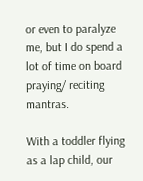or even to paralyze me, but I do spend a lot of time on board praying/ reciting mantras.

With a toddler flying as a lap child, our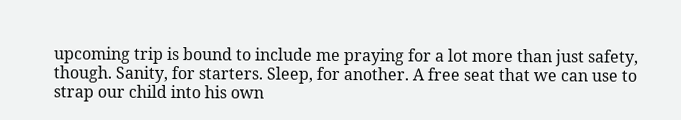upcoming trip is bound to include me praying for a lot more than just safety, though. Sanity, for starters. Sleep, for another. A free seat that we can use to strap our child into his own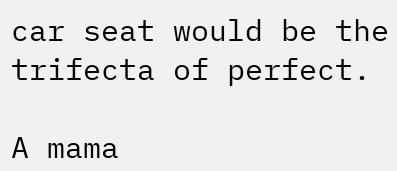car seat would be the trifecta of perfect.

A mama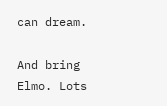can dream.

And bring Elmo. Lots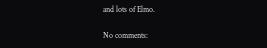and lots of Elmo.

No comments: